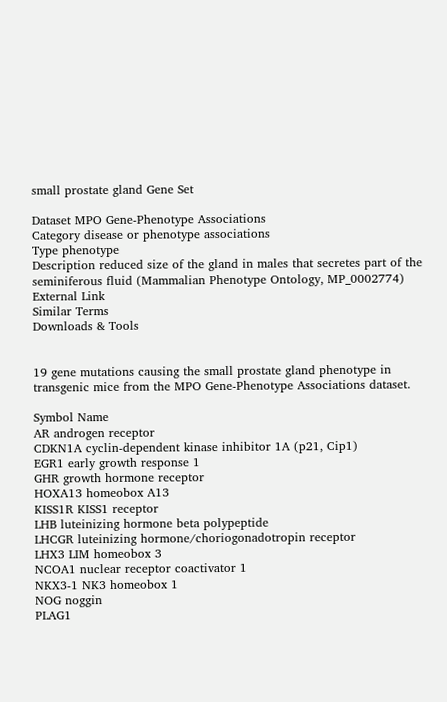small prostate gland Gene Set

Dataset MPO Gene-Phenotype Associations
Category disease or phenotype associations
Type phenotype
Description reduced size of the gland in males that secretes part of the seminiferous fluid (Mammalian Phenotype Ontology, MP_0002774)
External Link
Similar Terms
Downloads & Tools


19 gene mutations causing the small prostate gland phenotype in transgenic mice from the MPO Gene-Phenotype Associations dataset.

Symbol Name
AR androgen receptor
CDKN1A cyclin-dependent kinase inhibitor 1A (p21, Cip1)
EGR1 early growth response 1
GHR growth hormone receptor
HOXA13 homeobox A13
KISS1R KISS1 receptor
LHB luteinizing hormone beta polypeptide
LHCGR luteinizing hormone/choriogonadotropin receptor
LHX3 LIM homeobox 3
NCOA1 nuclear receptor coactivator 1
NKX3-1 NK3 homeobox 1
NOG noggin
PLAG1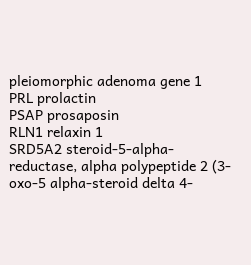pleiomorphic adenoma gene 1
PRL prolactin
PSAP prosaposin
RLN1 relaxin 1
SRD5A2 steroid-5-alpha-reductase, alpha polypeptide 2 (3-oxo-5 alpha-steroid delta 4-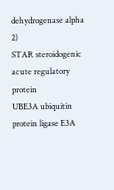dehydrogenase alpha 2)
STAR steroidogenic acute regulatory protein
UBE3A ubiquitin protein ligase E3A